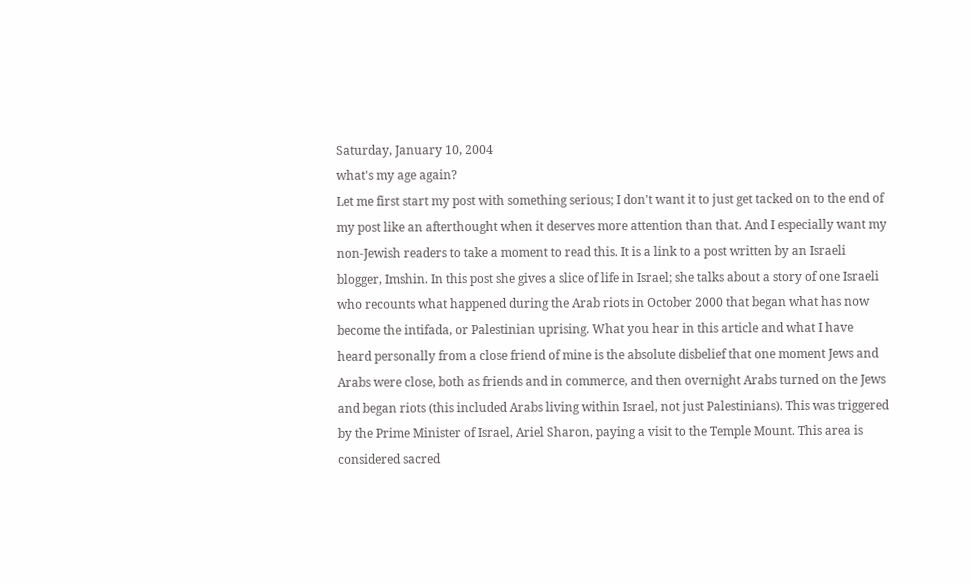Saturday, January 10, 2004
what's my age again?
Let me first start my post with something serious; I don't want it to just get tacked on to the end of my post like an afterthought when it deserves more attention than that. And I especially want my non-Jewish readers to take a moment to read this. It is a link to a post written by an Israeli blogger, Imshin. In this post she gives a slice of life in Israel; she talks about a story of one Israeli who recounts what happened during the Arab riots in October 2000 that began what has now become the intifada, or Palestinian uprising. What you hear in this article and what I have heard personally from a close friend of mine is the absolute disbelief that one moment Jews and Arabs were close, both as friends and in commerce, and then overnight Arabs turned on the Jews and began riots (this included Arabs living within Israel, not just Palestinians). This was triggered by the Prime Minister of Israel, Ariel Sharon, paying a visit to the Temple Mount. This area is considered sacred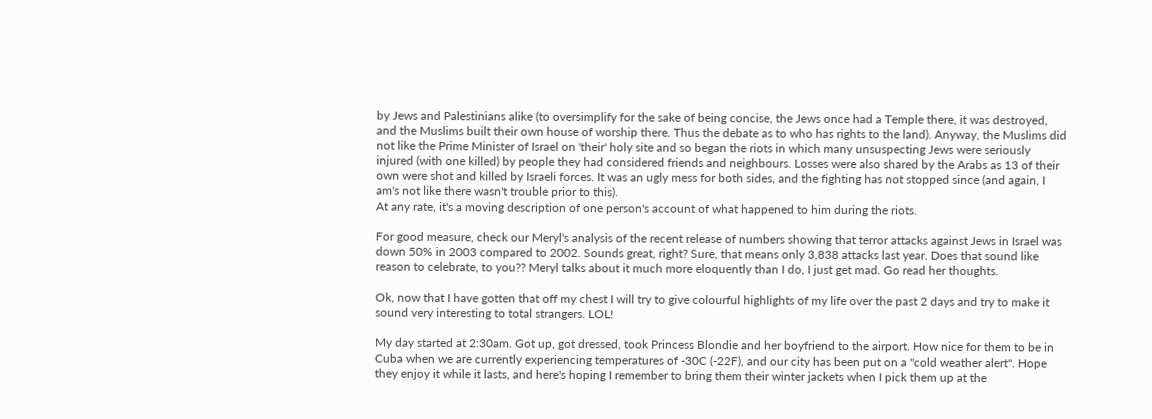by Jews and Palestinians alike (to oversimplify for the sake of being concise, the Jews once had a Temple there, it was destroyed, and the Muslims built their own house of worship there. Thus the debate as to who has rights to the land). Anyway, the Muslims did not like the Prime Minister of Israel on 'their' holy site and so began the riots in which many unsuspecting Jews were seriously injured (with one killed) by people they had considered friends and neighbours. Losses were also shared by the Arabs as 13 of their own were shot and killed by Israeli forces. It was an ugly mess for both sides, and the fighting has not stopped since (and again, I am's not like there wasn't trouble prior to this).
At any rate, it's a moving description of one person's account of what happened to him during the riots.

For good measure, check our Meryl's analysis of the recent release of numbers showing that terror attacks against Jews in Israel was down 50% in 2003 compared to 2002. Sounds great, right? Sure, that means only 3,838 attacks last year. Does that sound like reason to celebrate, to you?? Meryl talks about it much more eloquently than I do, I just get mad. Go read her thoughts.

Ok, now that I have gotten that off my chest I will try to give colourful highlights of my life over the past 2 days and try to make it sound very interesting to total strangers. LOL!

My day started at 2:30am. Got up, got dressed, took Princess Blondie and her boyfriend to the airport. How nice for them to be in Cuba when we are currently experiencing temperatures of -30C (-22F), and our city has been put on a "cold weather alert". Hope they enjoy it while it lasts, and here's hoping I remember to bring them their winter jackets when I pick them up at the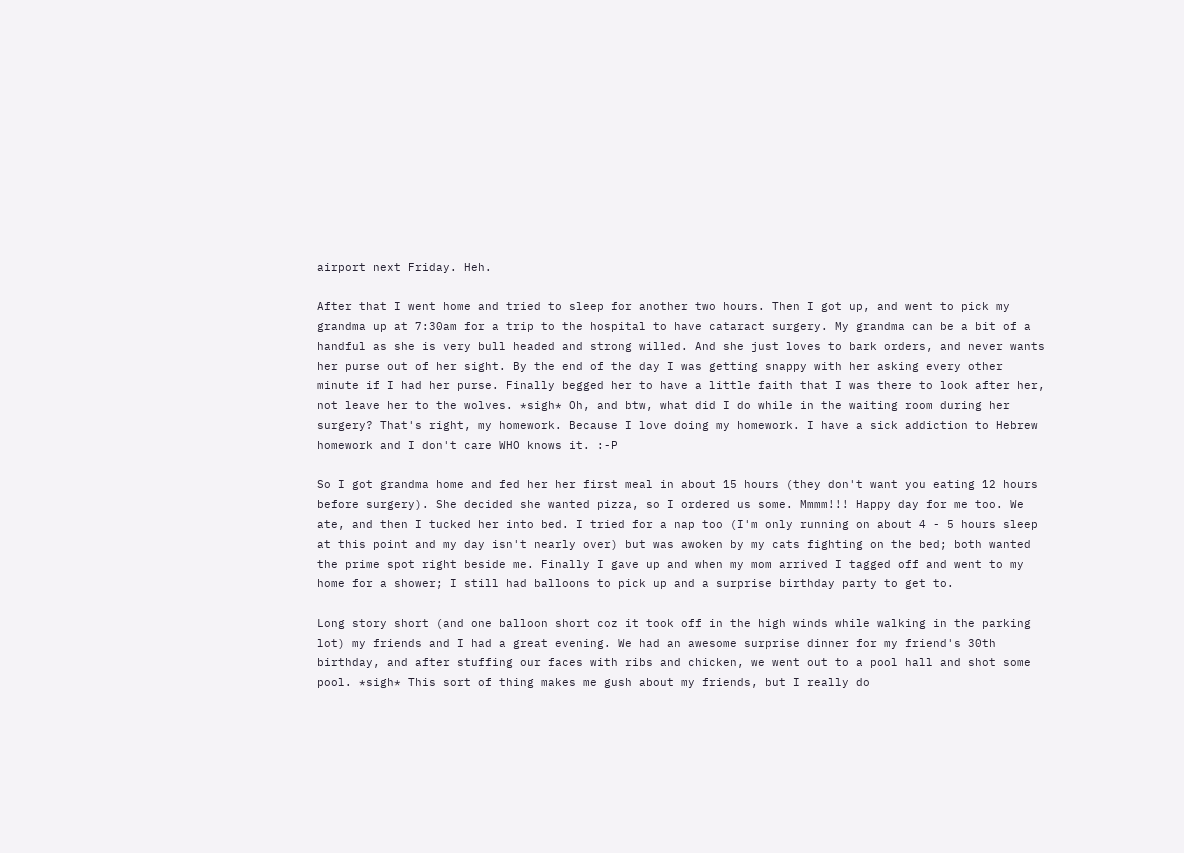airport next Friday. Heh.

After that I went home and tried to sleep for another two hours. Then I got up, and went to pick my grandma up at 7:30am for a trip to the hospital to have cataract surgery. My grandma can be a bit of a handful as she is very bull headed and strong willed. And she just loves to bark orders, and never wants her purse out of her sight. By the end of the day I was getting snappy with her asking every other minute if I had her purse. Finally begged her to have a little faith that I was there to look after her, not leave her to the wolves. *sigh* Oh, and btw, what did I do while in the waiting room during her surgery? That's right, my homework. Because I love doing my homework. I have a sick addiction to Hebrew homework and I don't care WHO knows it. :-P

So I got grandma home and fed her her first meal in about 15 hours (they don't want you eating 12 hours before surgery). She decided she wanted pizza, so I ordered us some. Mmmm!!! Happy day for me too. We ate, and then I tucked her into bed. I tried for a nap too (I'm only running on about 4 - 5 hours sleep at this point and my day isn't nearly over) but was awoken by my cats fighting on the bed; both wanted the prime spot right beside me. Finally I gave up and when my mom arrived I tagged off and went to my home for a shower; I still had balloons to pick up and a surprise birthday party to get to.

Long story short (and one balloon short coz it took off in the high winds while walking in the parking lot) my friends and I had a great evening. We had an awesome surprise dinner for my friend's 30th birthday, and after stuffing our faces with ribs and chicken, we went out to a pool hall and shot some pool. *sigh* This sort of thing makes me gush about my friends, but I really do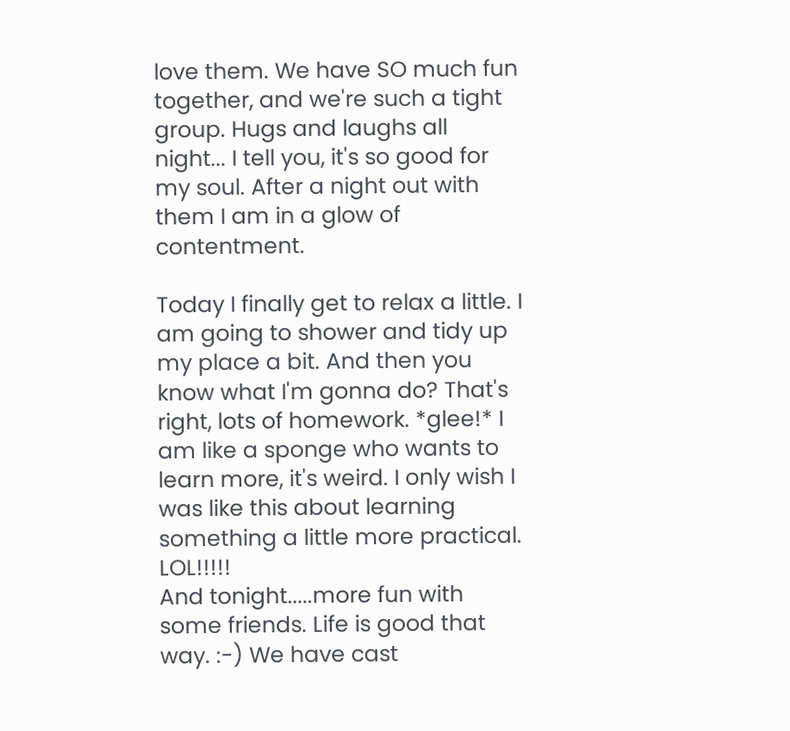love them. We have SO much fun together, and we're such a tight group. Hugs and laughs all night... I tell you, it's so good for my soul. After a night out with them I am in a glow of contentment.

Today I finally get to relax a little. I am going to shower and tidy up my place a bit. And then you know what I'm gonna do? That's right, lots of homework. *glee!* I am like a sponge who wants to learn more, it's weird. I only wish I was like this about learning something a little more practical. LOL!!!!!
And tonight.....more fun with some friends. Life is good that way. :-) We have cast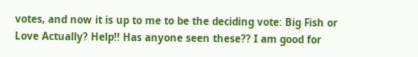votes, and now it is up to me to be the deciding vote: Big Fish or Love Actually? Help!! Has anyone seen these?? I am good for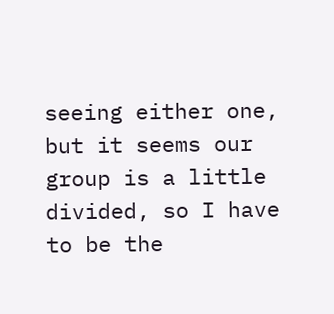seeing either one, but it seems our group is a little divided, so I have to be the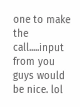one to make the call.....input from you guys would be nice. lol